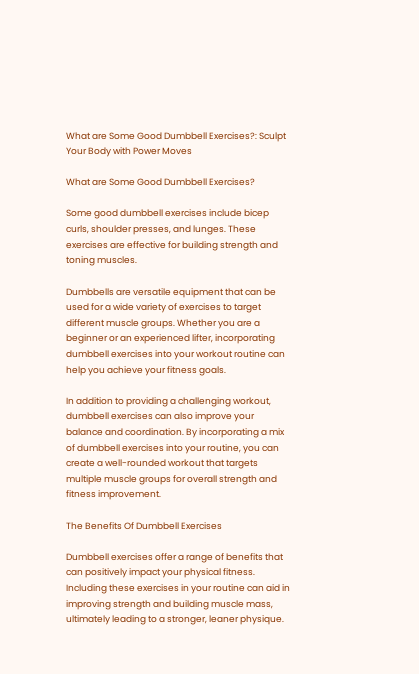What are Some Good Dumbbell Exercises?: Sculpt Your Body with Power Moves

What are Some Good Dumbbell Exercises?

Some good dumbbell exercises include bicep curls, shoulder presses, and lunges. These exercises are effective for building strength and toning muscles.

Dumbbells are versatile equipment that can be used for a wide variety of exercises to target different muscle groups. Whether you are a beginner or an experienced lifter, incorporating dumbbell exercises into your workout routine can help you achieve your fitness goals.

In addition to providing a challenging workout, dumbbell exercises can also improve your balance and coordination. By incorporating a mix of dumbbell exercises into your routine, you can create a well-rounded workout that targets multiple muscle groups for overall strength and fitness improvement.

The Benefits Of Dumbbell Exercises

Dumbbell exercises offer a range of benefits that can positively impact your physical fitness. Including these exercises in your routine can aid in improving strength and building muscle mass, ultimately leading to a stronger, leaner physique.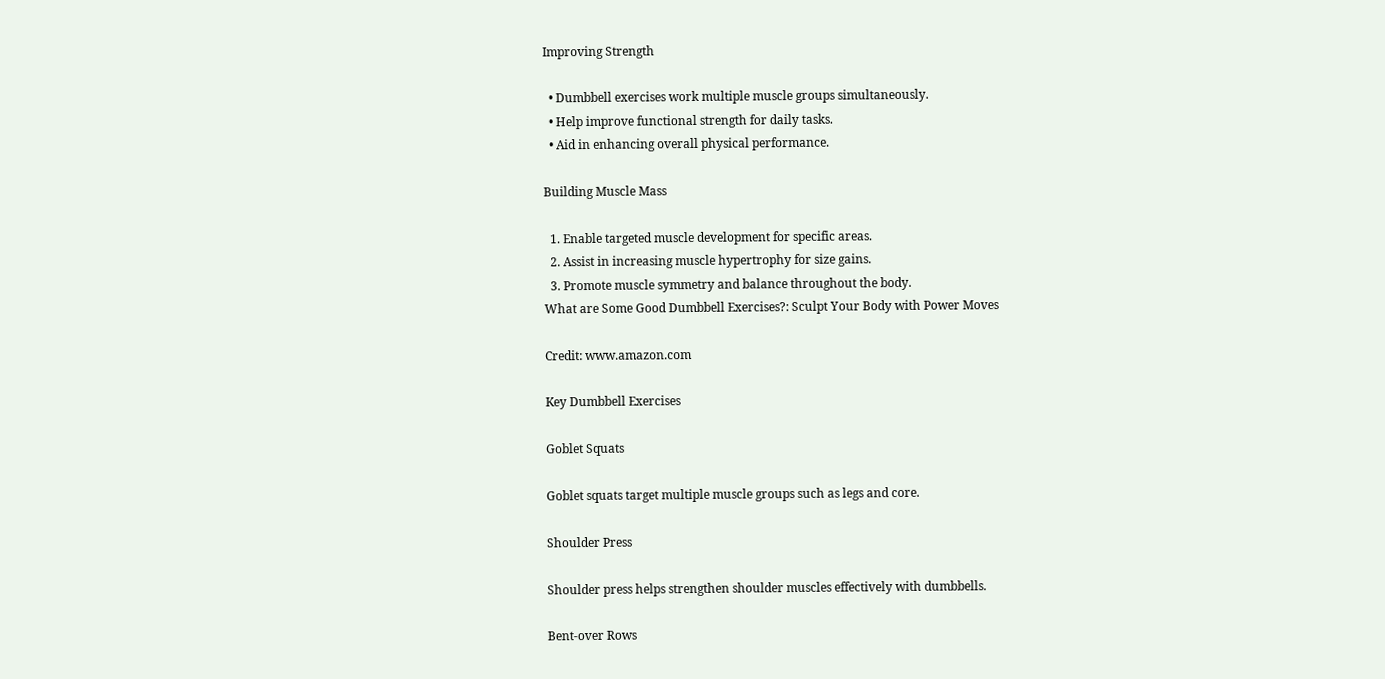Improving Strength

  • Dumbbell exercises work multiple muscle groups simultaneously.
  • Help improve functional strength for daily tasks.
  • Aid in enhancing overall physical performance.

Building Muscle Mass

  1. Enable targeted muscle development for specific areas.
  2. Assist in increasing muscle hypertrophy for size gains.
  3. Promote muscle symmetry and balance throughout the body.
What are Some Good Dumbbell Exercises?: Sculpt Your Body with Power Moves

Credit: www.amazon.com

Key Dumbbell Exercises

Goblet Squats

Goblet squats target multiple muscle groups such as legs and core.

Shoulder Press

Shoulder press helps strengthen shoulder muscles effectively with dumbbells.

Bent-over Rows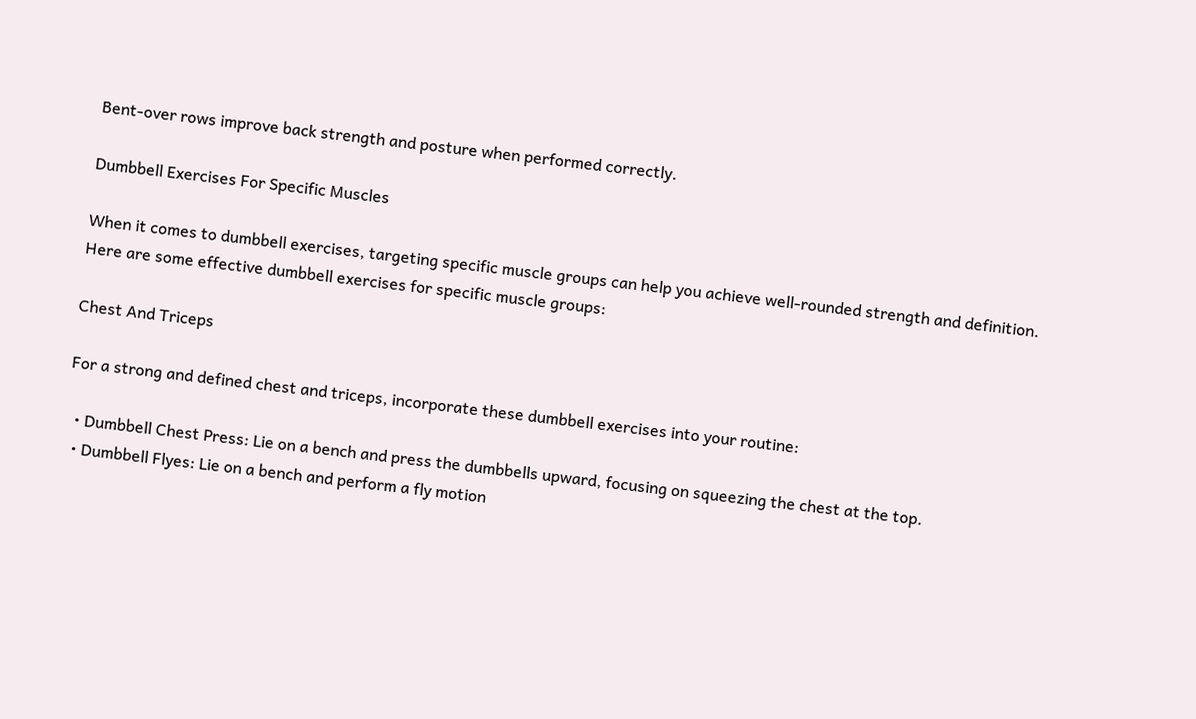Bent-over rows improve back strength and posture when performed correctly.

Dumbbell Exercises For Specific Muscles

When it comes to dumbbell exercises, targeting specific muscle groups can help you achieve well-rounded strength and definition. Here are some effective dumbbell exercises for specific muscle groups:

Chest And Triceps

For a strong and defined chest and triceps, incorporate these dumbbell exercises into your routine:

  • Dumbbell Chest Press: Lie on a bench and press the dumbbells upward, focusing on squeezing the chest at the top.
  • Dumbbell Flyes: Lie on a bench and perform a fly motion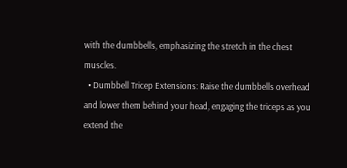with the dumbbells, emphasizing the stretch in the chest muscles.
  • Dumbbell Tricep Extensions: Raise the dumbbells overhead and lower them behind your head, engaging the triceps as you extend the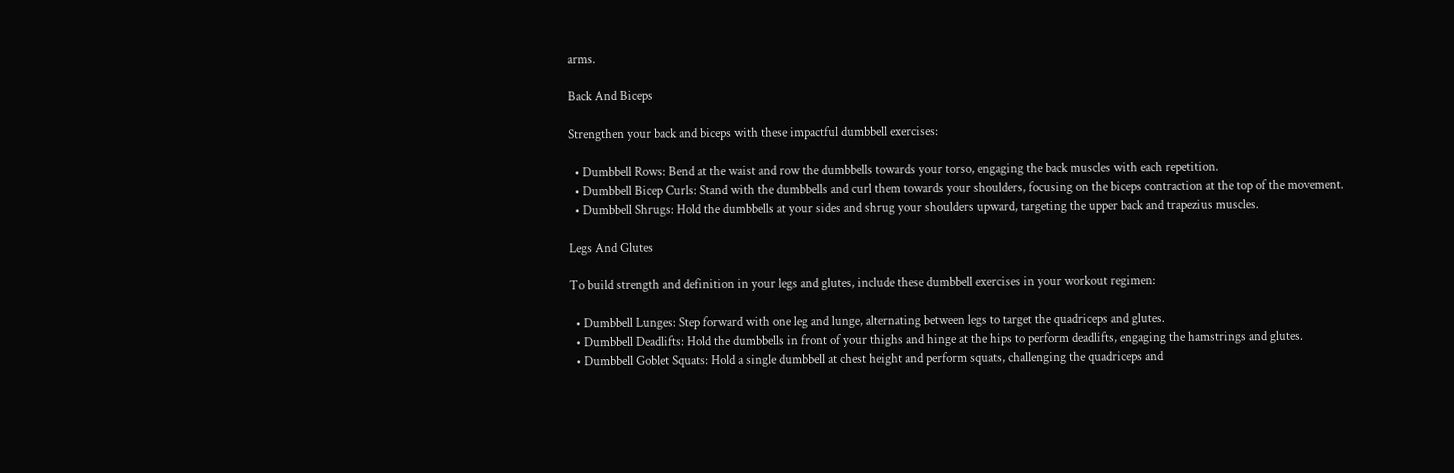arms.

Back And Biceps

Strengthen your back and biceps with these impactful dumbbell exercises:

  • Dumbbell Rows: Bend at the waist and row the dumbbells towards your torso, engaging the back muscles with each repetition.
  • Dumbbell Bicep Curls: Stand with the dumbbells and curl them towards your shoulders, focusing on the biceps contraction at the top of the movement.
  • Dumbbell Shrugs: Hold the dumbbells at your sides and shrug your shoulders upward, targeting the upper back and trapezius muscles.

Legs And Glutes

To build strength and definition in your legs and glutes, include these dumbbell exercises in your workout regimen:

  • Dumbbell Lunges: Step forward with one leg and lunge, alternating between legs to target the quadriceps and glutes.
  • Dumbbell Deadlifts: Hold the dumbbells in front of your thighs and hinge at the hips to perform deadlifts, engaging the hamstrings and glutes.
  • Dumbbell Goblet Squats: Hold a single dumbbell at chest height and perform squats, challenging the quadriceps and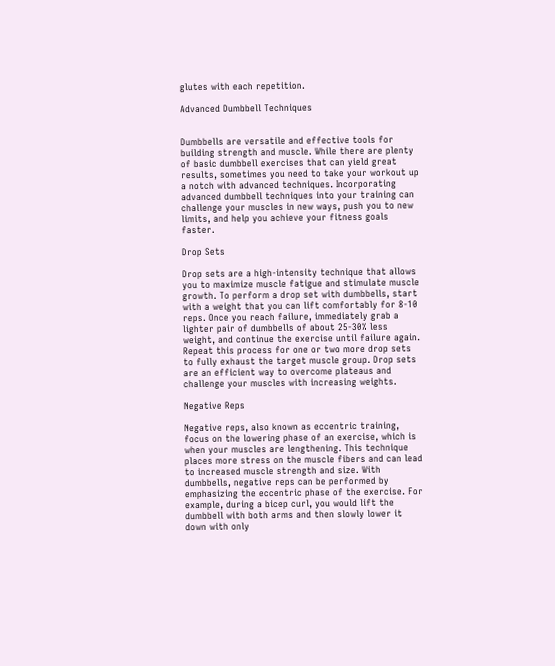glutes with each repetition.

Advanced Dumbbell Techniques


Dumbbells are versatile and effective tools for building strength and muscle. While there are plenty of basic dumbbell exercises that can yield great results, sometimes you need to take your workout up a notch with advanced techniques. Incorporating advanced dumbbell techniques into your training can challenge your muscles in new ways, push you to new limits, and help you achieve your fitness goals faster.

Drop Sets

Drop sets are a high-intensity technique that allows you to maximize muscle fatigue and stimulate muscle growth. To perform a drop set with dumbbells, start with a weight that you can lift comfortably for 8-10 reps. Once you reach failure, immediately grab a lighter pair of dumbbells of about 25-30% less weight, and continue the exercise until failure again. Repeat this process for one or two more drop sets to fully exhaust the target muscle group. Drop sets are an efficient way to overcome plateaus and challenge your muscles with increasing weights.

Negative Reps

Negative reps, also known as eccentric training, focus on the lowering phase of an exercise, which is when your muscles are lengthening. This technique places more stress on the muscle fibers and can lead to increased muscle strength and size. With dumbbells, negative reps can be performed by emphasizing the eccentric phase of the exercise. For example, during a bicep curl, you would lift the dumbbell with both arms and then slowly lower it down with only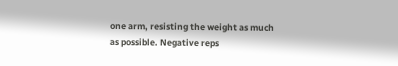one arm, resisting the weight as much as possible. Negative reps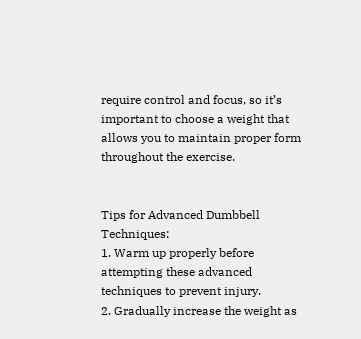require control and focus, so it’s important to choose a weight that allows you to maintain proper form throughout the exercise.


Tips for Advanced Dumbbell Techniques:
1. Warm up properly before attempting these advanced techniques to prevent injury.
2. Gradually increase the weight as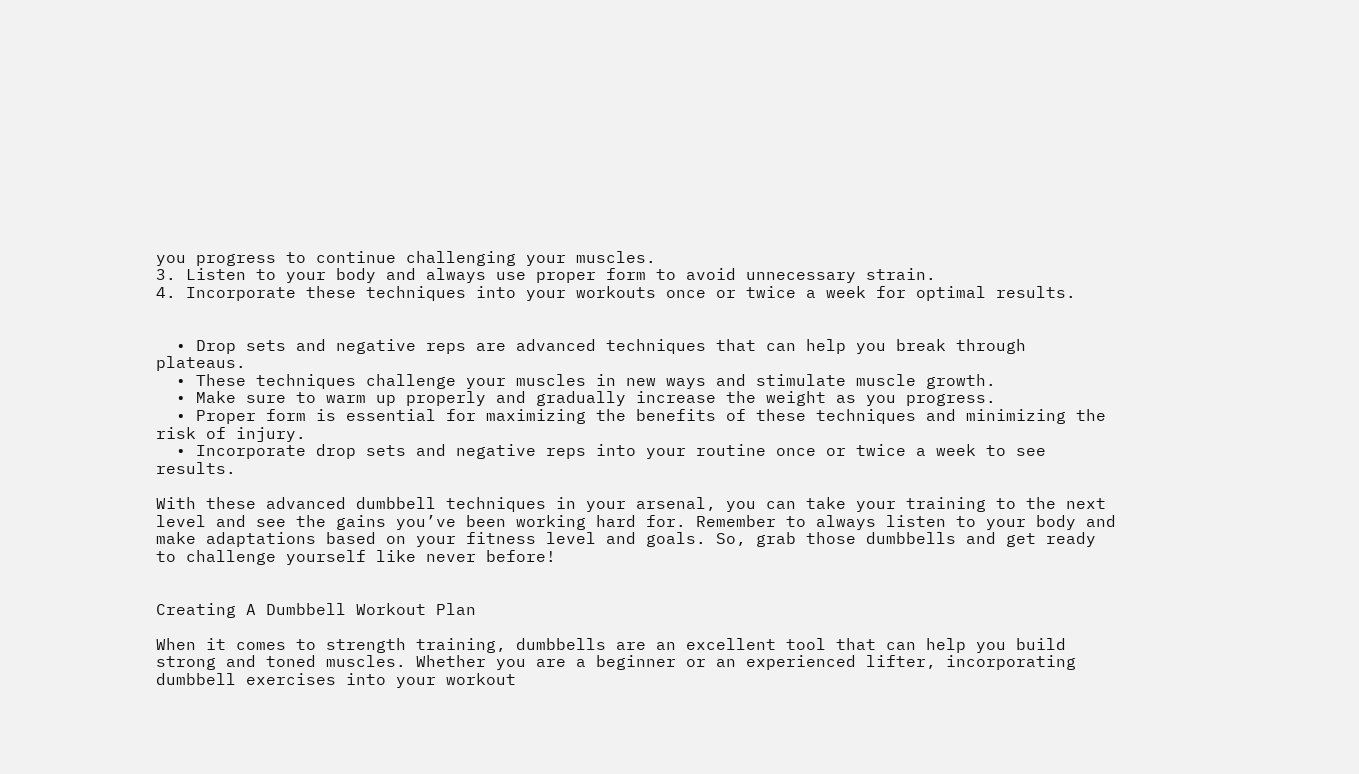you progress to continue challenging your muscles.
3. Listen to your body and always use proper form to avoid unnecessary strain.
4. Incorporate these techniques into your workouts once or twice a week for optimal results.


  • Drop sets and negative reps are advanced techniques that can help you break through plateaus.
  • These techniques challenge your muscles in new ways and stimulate muscle growth.
  • Make sure to warm up properly and gradually increase the weight as you progress.
  • Proper form is essential for maximizing the benefits of these techniques and minimizing the risk of injury.
  • Incorporate drop sets and negative reps into your routine once or twice a week to see results.

With these advanced dumbbell techniques in your arsenal, you can take your training to the next level and see the gains you’ve been working hard for. Remember to always listen to your body and make adaptations based on your fitness level and goals. So, grab those dumbbells and get ready to challenge yourself like never before!


Creating A Dumbbell Workout Plan

When it comes to strength training, dumbbells are an excellent tool that can help you build strong and toned muscles. Whether you are a beginner or an experienced lifter, incorporating dumbbell exercises into your workout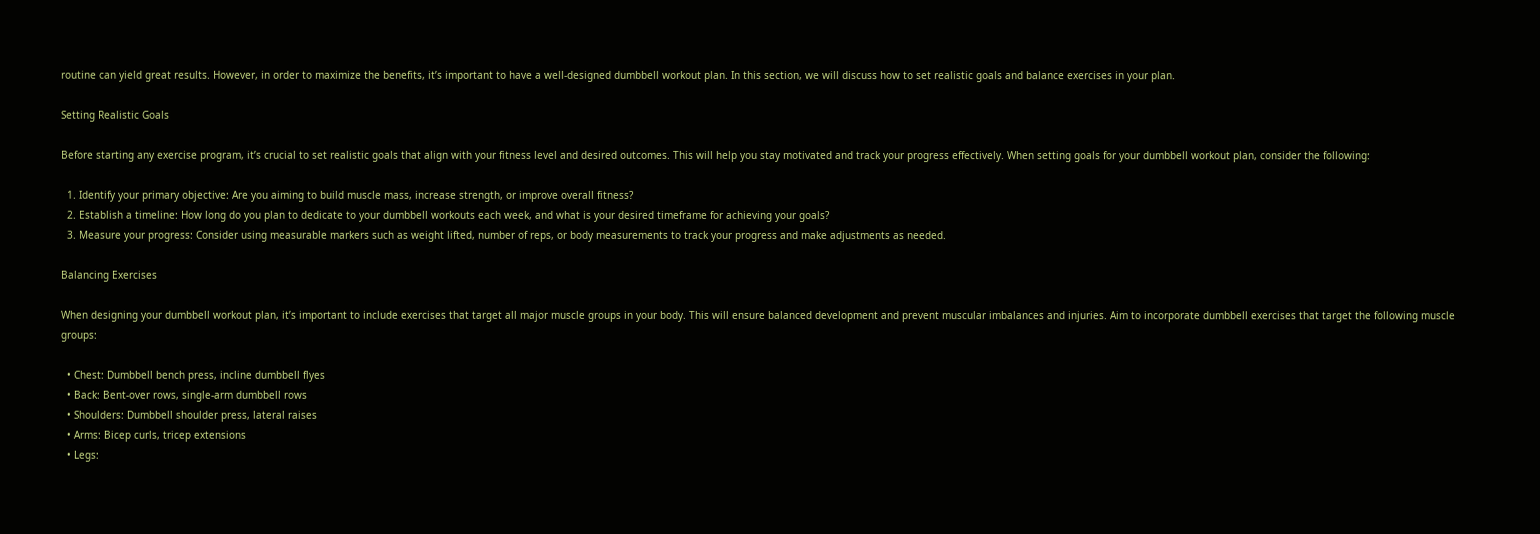routine can yield great results. However, in order to maximize the benefits, it’s important to have a well-designed dumbbell workout plan. In this section, we will discuss how to set realistic goals and balance exercises in your plan.

Setting Realistic Goals

Before starting any exercise program, it’s crucial to set realistic goals that align with your fitness level and desired outcomes. This will help you stay motivated and track your progress effectively. When setting goals for your dumbbell workout plan, consider the following:

  1. Identify your primary objective: Are you aiming to build muscle mass, increase strength, or improve overall fitness?
  2. Establish a timeline: How long do you plan to dedicate to your dumbbell workouts each week, and what is your desired timeframe for achieving your goals?
  3. Measure your progress: Consider using measurable markers such as weight lifted, number of reps, or body measurements to track your progress and make adjustments as needed.

Balancing Exercises

When designing your dumbbell workout plan, it’s important to include exercises that target all major muscle groups in your body. This will ensure balanced development and prevent muscular imbalances and injuries. Aim to incorporate dumbbell exercises that target the following muscle groups:

  • Chest: Dumbbell bench press, incline dumbbell flyes
  • Back: Bent-over rows, single-arm dumbbell rows
  • Shoulders: Dumbbell shoulder press, lateral raises
  • Arms: Bicep curls, tricep extensions
  • Legs: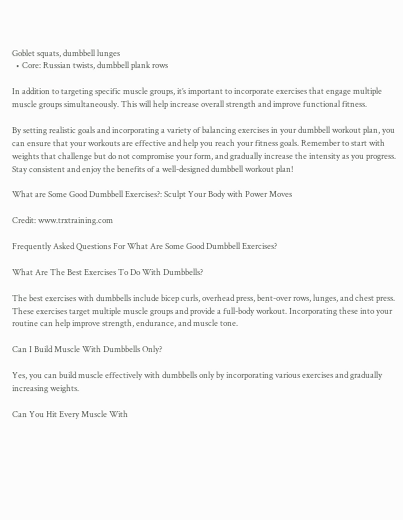Goblet squats, dumbbell lunges
  • Core: Russian twists, dumbbell plank rows

In addition to targeting specific muscle groups, it’s important to incorporate exercises that engage multiple muscle groups simultaneously. This will help increase overall strength and improve functional fitness.

By setting realistic goals and incorporating a variety of balancing exercises in your dumbbell workout plan, you can ensure that your workouts are effective and help you reach your fitness goals. Remember to start with weights that challenge but do not compromise your form, and gradually increase the intensity as you progress. Stay consistent and enjoy the benefits of a well-designed dumbbell workout plan!

What are Some Good Dumbbell Exercises?: Sculpt Your Body with Power Moves

Credit: www.trxtraining.com

Frequently Asked Questions For What Are Some Good Dumbbell Exercises?

What Are The Best Exercises To Do With Dumbbells?

The best exercises with dumbbells include bicep curls, overhead press, bent-over rows, lunges, and chest press. These exercises target multiple muscle groups and provide a full-body workout. Incorporating these into your routine can help improve strength, endurance, and muscle tone.

Can I Build Muscle With Dumbbells Only?

Yes, you can build muscle effectively with dumbbells only by incorporating various exercises and gradually increasing weights.

Can You Hit Every Muscle With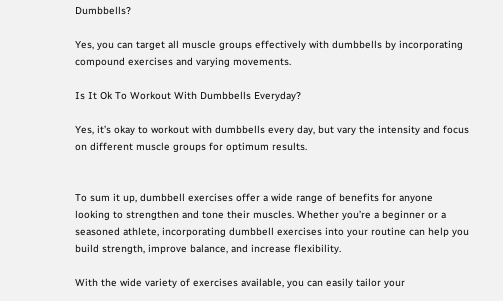Dumbbells?

Yes, you can target all muscle groups effectively with dumbbells by incorporating compound exercises and varying movements.

Is It Ok To Workout With Dumbbells Everyday?

Yes, it’s okay to workout with dumbbells every day, but vary the intensity and focus on different muscle groups for optimum results.


To sum it up, dumbbell exercises offer a wide range of benefits for anyone looking to strengthen and tone their muscles. Whether you’re a beginner or a seasoned athlete, incorporating dumbbell exercises into your routine can help you build strength, improve balance, and increase flexibility.

With the wide variety of exercises available, you can easily tailor your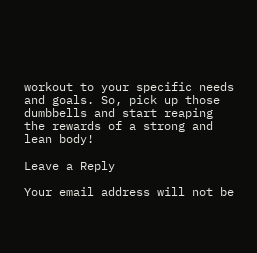workout to your specific needs and goals. So, pick up those dumbbells and start reaping the rewards of a strong and lean body!

Leave a Reply

Your email address will not be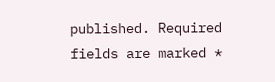published. Required fields are marked *